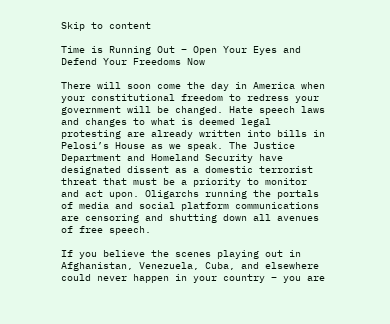Skip to content

Time is Running Out – Open Your Eyes and Defend Your Freedoms Now

There will soon come the day in America when your constitutional freedom to redress your government will be changed. Hate speech laws and changes to what is deemed legal protesting are already written into bills in Pelosi’s House as we speak. The Justice Department and Homeland Security have designated dissent as a domestic terrorist threat that must be a priority to monitor and act upon. Oligarchs running the portals of media and social platform communications are censoring and shutting down all avenues of free speech.

If you believe the scenes playing out in Afghanistan, Venezuela, Cuba, and elsewhere could never happen in your country – you are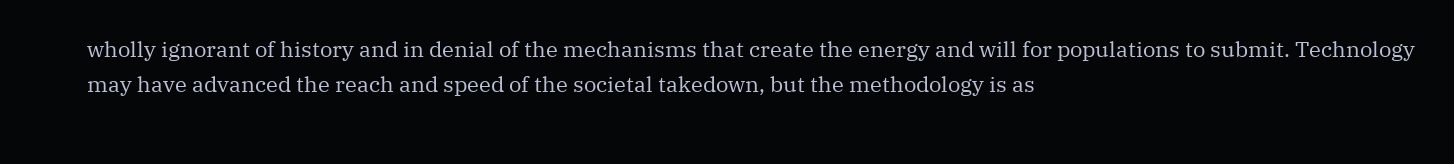wholly ignorant of history and in denial of the mechanisms that create the energy and will for populations to submit. Technology may have advanced the reach and speed of the societal takedown, but the methodology is as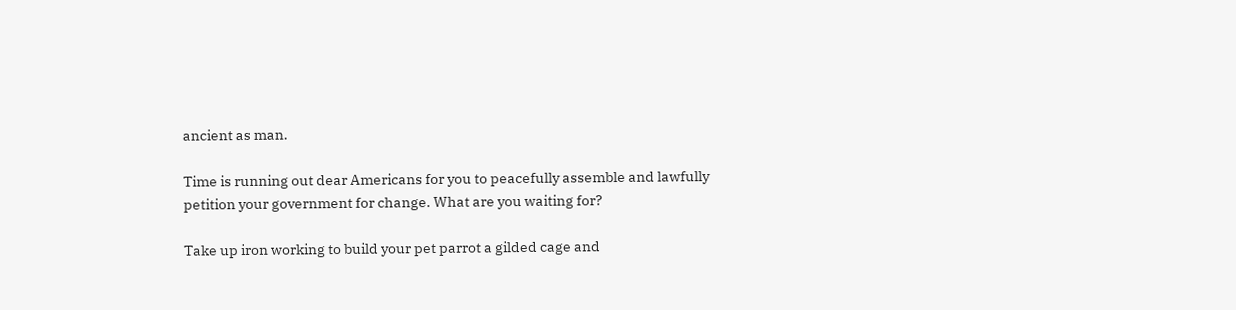ancient as man.

Time is running out dear Americans for you to peacefully assemble and lawfully petition your government for change. What are you waiting for?

Take up iron working to build your pet parrot a gilded cage and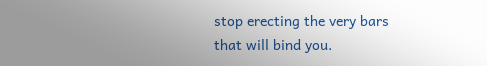stop erecting the very bars that will bind you.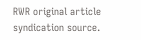RWR original article syndication source.